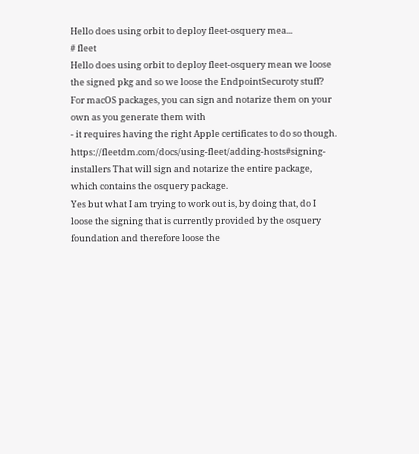Hello does using orbit to deploy fleet-osquery mea...
# fleet
Hello does using orbit to deploy fleet-osquery mean we loose the signed pkg and so we loose the EndpointSecuroty stuff?
For macOS packages, you can sign and notarize them on your own as you generate them with
- it requires having the right Apple certificates to do so though. https://fleetdm.com/docs/using-fleet/adding-hosts#signing-installers That will sign and notarize the entire package, which contains the osquery package.
Yes but what I am trying to work out is, by doing that, do I loose the signing that is currently provided by the osquery foundation and therefore loose the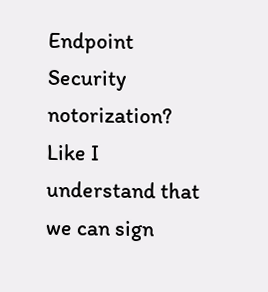Endpoint Security notorization? Like I understand that we can sign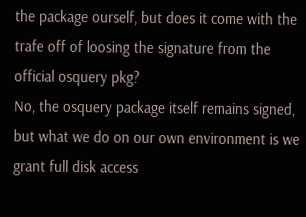the package ourself, but does it come with the trafe off of loosing the signature from the official osquery pkg?
No, the osquery package itself remains signed, but what we do on our own environment is we grant full disk access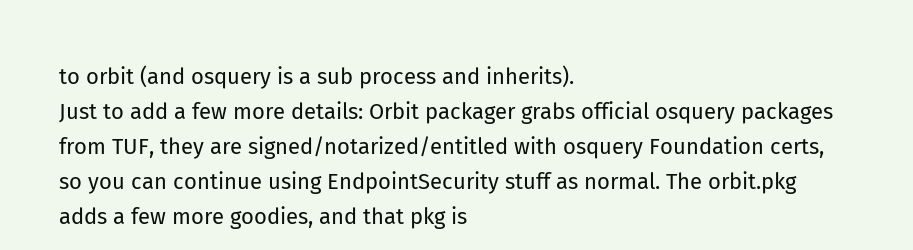to orbit (and osquery is a sub process and inherits).
Just to add a few more details: Orbit packager grabs official osquery packages from TUF, they are signed/notarized/entitled with osquery Foundation certs, so you can continue using EndpointSecurity stuff as normal. The orbit.pkg adds a few more goodies, and that pkg is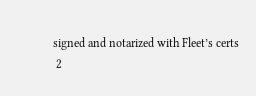signed and notarized with Fleet’s certs
 2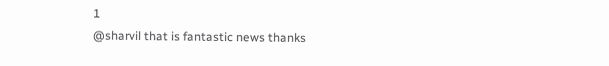1
@sharvil that is fantastic news thanks